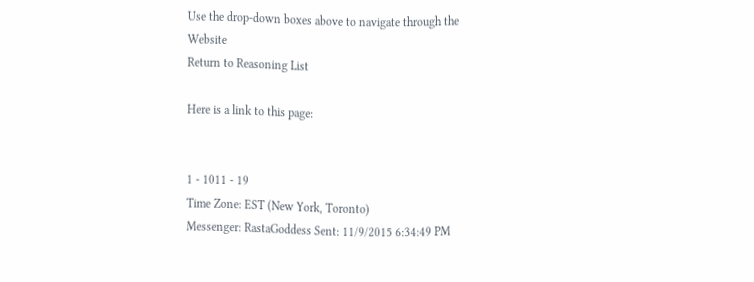Use the drop-down boxes above to navigate through the Website
Return to Reasoning List

Here is a link to this page:


1 - 1011 - 19
Time Zone: EST (New York, Toronto)
Messenger: RastaGoddess Sent: 11/9/2015 6:34:49 PM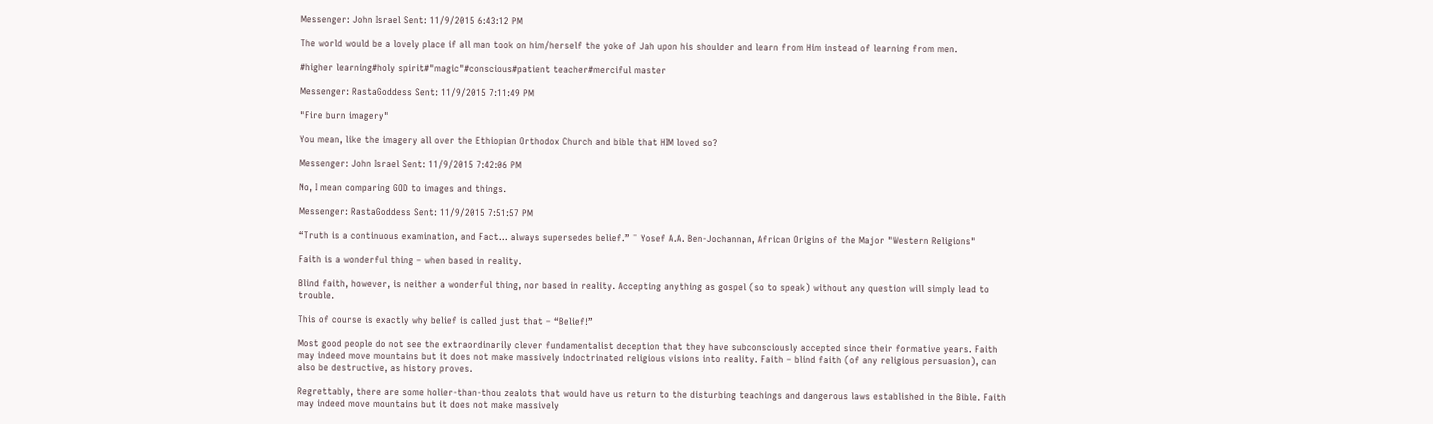Messenger: John Israel Sent: 11/9/2015 6:43:12 PM

The world would be a lovely place if all man took on him/herself the yoke of Jah upon his shoulder and learn from Him instead of learning from men.

#higher learning#holy spirit#"magic"#conscious#patient teacher#merciful master

Messenger: RastaGoddess Sent: 11/9/2015 7:11:49 PM

"Fire burn imagery"

You mean, like the imagery all over the Ethiopian Orthodox Church and bible that HIM loved so?

Messenger: John Israel Sent: 11/9/2015 7:42:06 PM

No, I mean comparing GOD to images and things.

Messenger: RastaGoddess Sent: 11/9/2015 7:51:57 PM

“Truth is a continuous examination, and Fact... always supersedes belief.” ¯ Yosef A.A. Ben-Jochannan, African Origins of the Major "Western Religions"

Faith is a wonderful thing – when based in reality.

Blind faith, however, is neither a wonderful thing, nor based in reality. Accepting anything as gospel (so to speak) without any question will simply lead to trouble.

This of course is exactly why belief is called just that – “Belief!”

Most good people do not see the extraordinarily clever fundamentalist deception that they have subconsciously accepted since their formative years. Faith may indeed move mountains but it does not make massively indoctrinated religious visions into reality. Faith – blind faith (of any religious persuasion), can also be destructive, as history proves.

Regrettably, there are some holier-than-thou zealots that would have us return to the disturbing teachings and dangerous laws established in the Bible. Faith may indeed move mountains but it does not make massively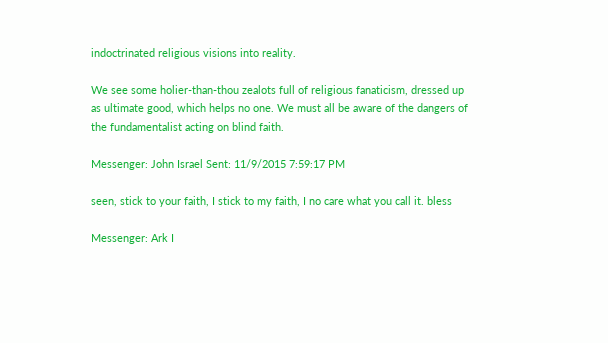indoctrinated religious visions into reality.

We see some holier-than-thou zealots full of religious fanaticism, dressed up as ultimate good, which helps no one. We must all be aware of the dangers of the fundamentalist acting on blind faith.

Messenger: John Israel Sent: 11/9/2015 7:59:17 PM

seen, stick to your faith, I stick to my faith, I no care what you call it. bless

Messenger: Ark I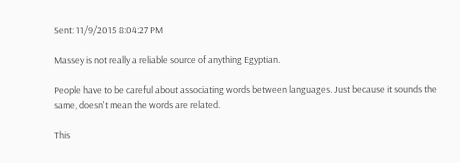Sent: 11/9/2015 8:04:27 PM

Massey is not really a reliable source of anything Egyptian.

People have to be careful about associating words between languages. Just because it sounds the same, doesn't mean the words are related.

This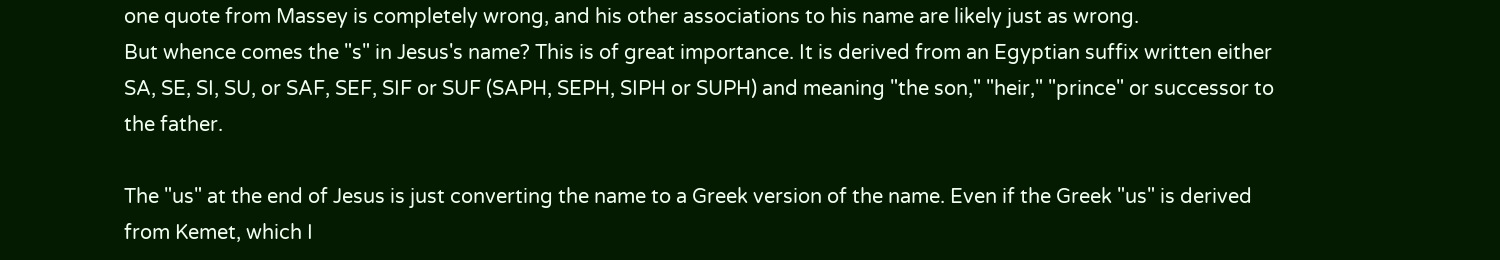one quote from Massey is completely wrong, and his other associations to his name are likely just as wrong.
But whence comes the "s" in Jesus's name? This is of great importance. It is derived from an Egyptian suffix written either SA, SE, SI, SU, or SAF, SEF, SIF or SUF (SAPH, SEPH, SIPH or SUPH) and meaning "the son," "heir," "prince" or successor to the father.

The "us" at the end of Jesus is just converting the name to a Greek version of the name. Even if the Greek "us" is derived from Kemet, which I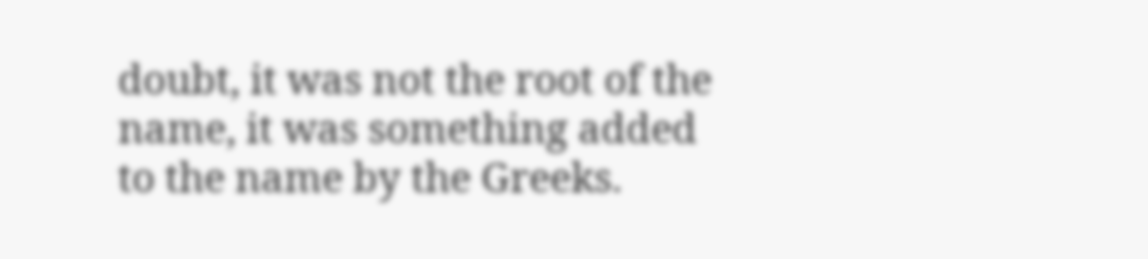doubt, it was not the root of the name, it was something added to the name by the Greeks.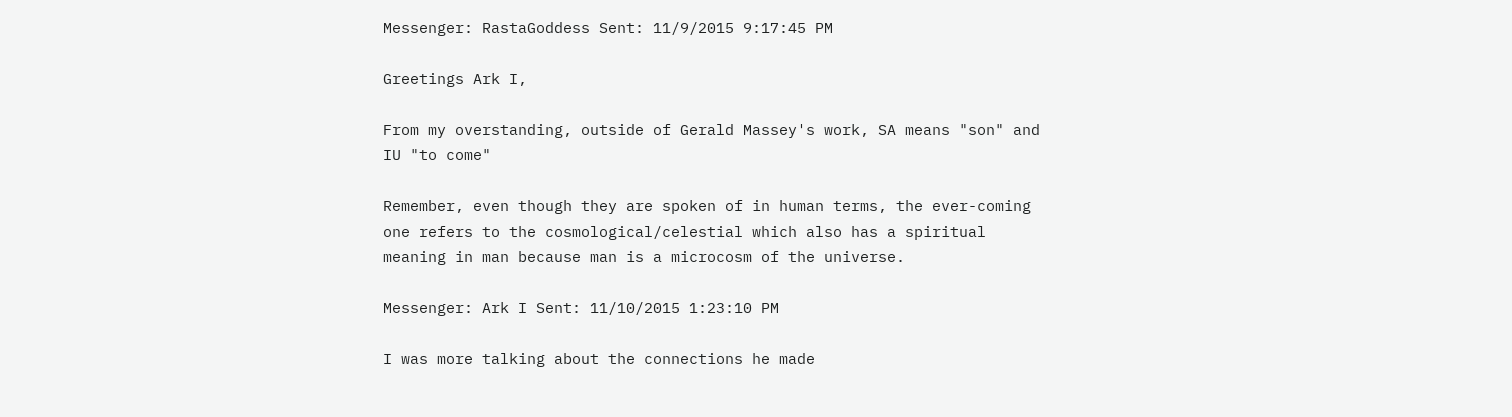Messenger: RastaGoddess Sent: 11/9/2015 9:17:45 PM

Greetings Ark I,

From my overstanding, outside of Gerald Massey's work, SA means "son" and IU "to come"

Remember, even though they are spoken of in human terms, the ever-coming one refers to the cosmological/celestial which also has a spiritual meaning in man because man is a microcosm of the universe.

Messenger: Ark I Sent: 11/10/2015 1:23:10 PM

I was more talking about the connections he made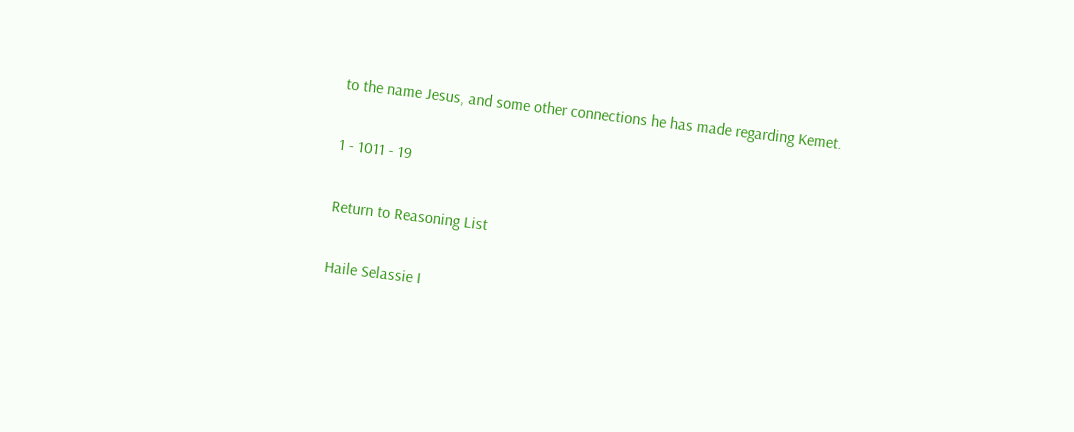to the name Jesus, and some other connections he has made regarding Kemet.

1 - 1011 - 19

Return to Reasoning List

Haile Selassie I